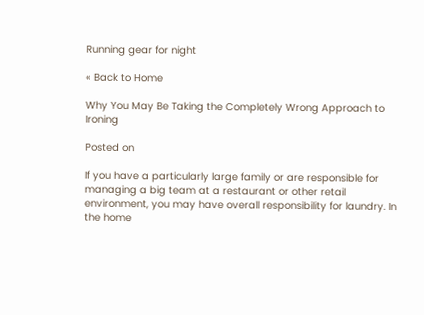Running gear for night

« Back to Home

Why You May Be Taking the Completely Wrong Approach to Ironing

Posted on

If you have a particularly large family or are responsible for managing a big team at a restaurant or other retail environment, you may have overall responsibility for laundry. In the home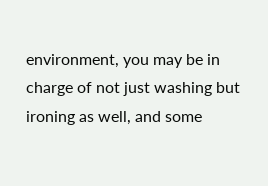environment, you may be in charge of not just washing but ironing as well, and some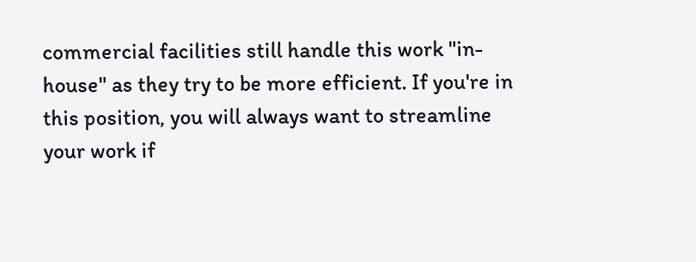commercial facilities still handle this work "in-house" as they try to be more efficient. If you're in this position, you will always want to streamline your work if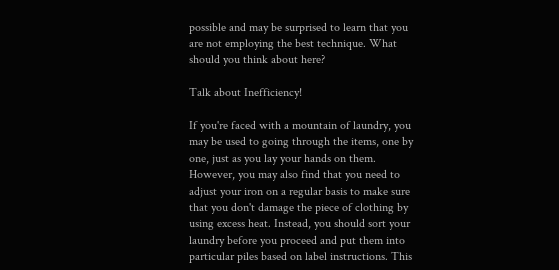possible and may be surprised to learn that you are not employing the best technique. What should you think about here?

Talk about Inefficiency!

If you're faced with a mountain of laundry, you may be used to going through the items, one by one, just as you lay your hands on them. However, you may also find that you need to adjust your iron on a regular basis to make sure that you don't damage the piece of clothing by using excess heat. Instead, you should sort your laundry before you proceed and put them into particular piles based on label instructions. This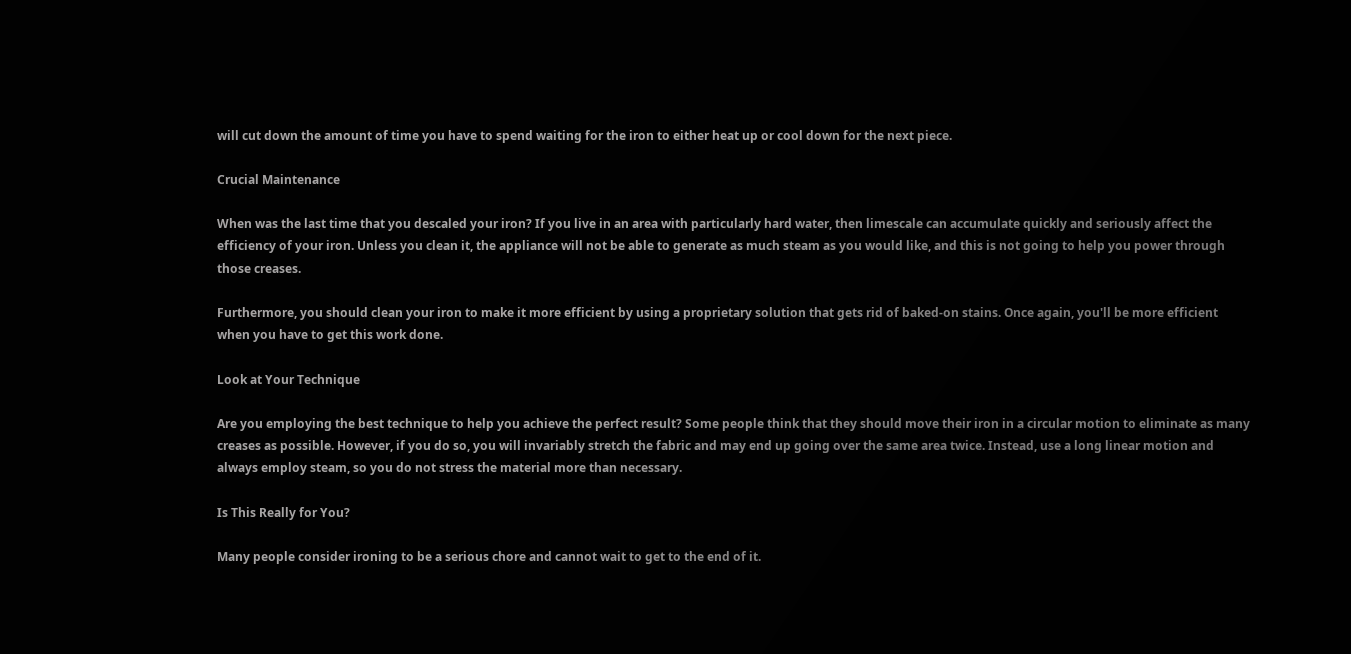will cut down the amount of time you have to spend waiting for the iron to either heat up or cool down for the next piece.

Crucial Maintenance

When was the last time that you descaled your iron? If you live in an area with particularly hard water, then limescale can accumulate quickly and seriously affect the efficiency of your iron. Unless you clean it, the appliance will not be able to generate as much steam as you would like, and this is not going to help you power through those creases.

Furthermore, you should clean your iron to make it more efficient by using a proprietary solution that gets rid of baked-on stains. Once again, you'll be more efficient when you have to get this work done.

Look at Your Technique

Are you employing the best technique to help you achieve the perfect result? Some people think that they should move their iron in a circular motion to eliminate as many creases as possible. However, if you do so, you will invariably stretch the fabric and may end up going over the same area twice. Instead, use a long linear motion and always employ steam, so you do not stress the material more than necessary.

Is This Really for You?

Many people consider ironing to be a serious chore and cannot wait to get to the end of it.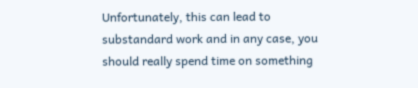Unfortunately, this can lead to substandard work and in any case, you should really spend time on something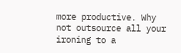more productive. Why not outsource all your ironing to a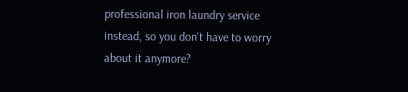professional iron laundry service instead, so you don't have to worry about it anymore?